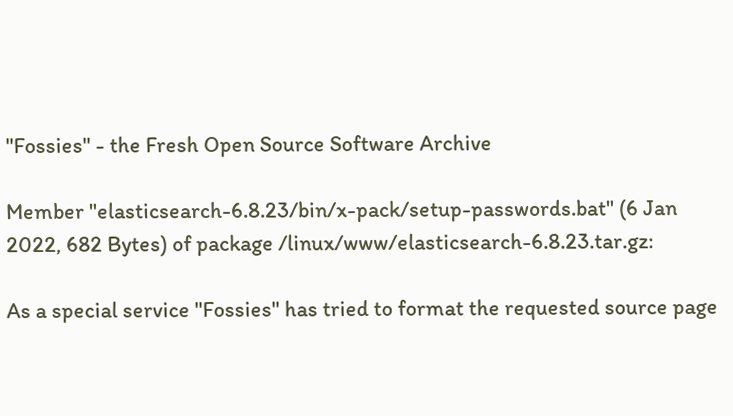"Fossies" - the Fresh Open Source Software Archive

Member "elasticsearch-6.8.23/bin/x-pack/setup-passwords.bat" (6 Jan 2022, 682 Bytes) of package /linux/www/elasticsearch-6.8.23.tar.gz:

As a special service "Fossies" has tried to format the requested source page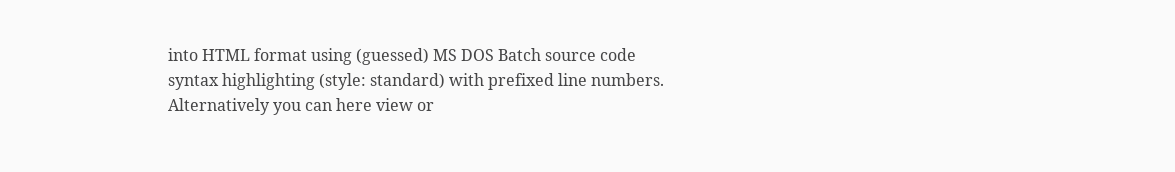into HTML format using (guessed) MS DOS Batch source code syntax highlighting (style: standard) with prefixed line numbers. Alternatively you can here view or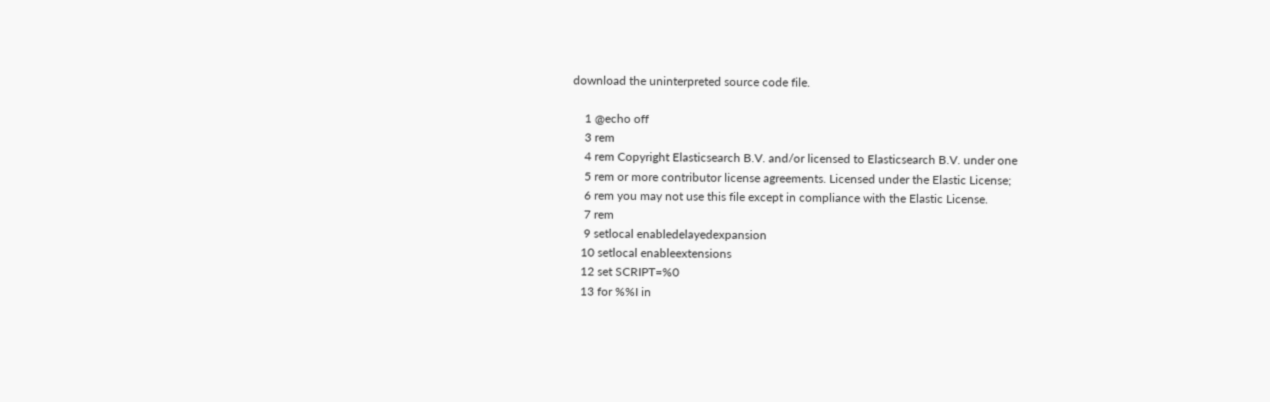download the uninterpreted source code file.

    1 @echo off
    3 rem
    4 rem Copyright Elasticsearch B.V. and/or licensed to Elasticsearch B.V. under one
    5 rem or more contributor license agreements. Licensed under the Elastic License;
    6 rem you may not use this file except in compliance with the Elastic License.
    7 rem
    9 setlocal enabledelayedexpansion
   10 setlocal enableextensions
   12 set SCRIPT=%0
   13 for %%I in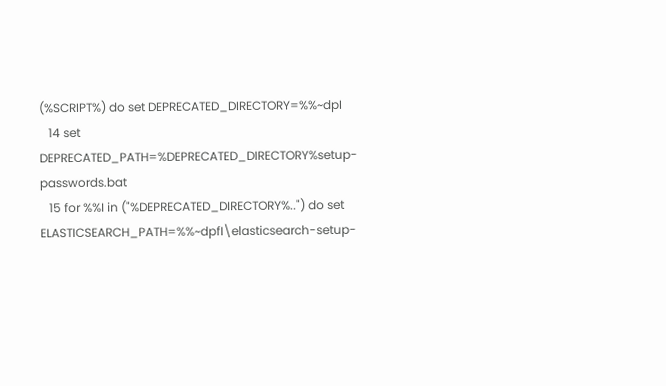(%SCRIPT%) do set DEPRECATED_DIRECTORY=%%~dpI
   14 set DEPRECATED_PATH=%DEPRECATED_DIRECTORY%setup-passwords.bat
   15 for %%I in ("%DEPRECATED_DIRECTORY%..") do set ELASTICSEARCH_PATH=%%~dpfI\elasticsearch-setup-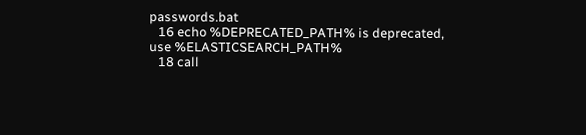passwords.bat
   16 echo %DEPRECATED_PATH% is deprecated, use %ELASTICSEARCH_PATH%
   18 call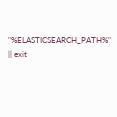"%ELASTICSEARCH_PATH%" || exit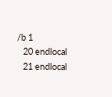/b 1
   20 endlocal
   21 endlocal